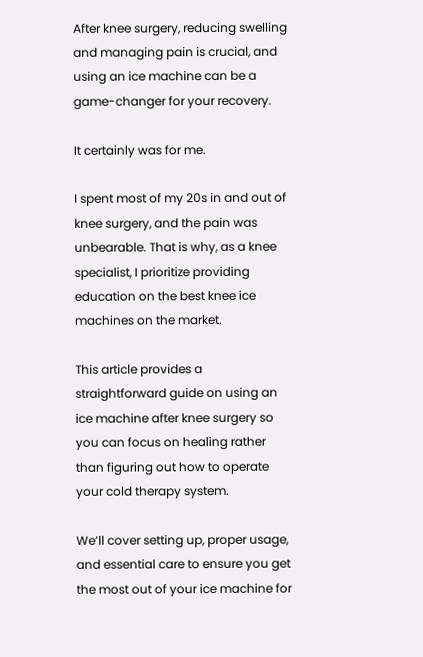After knee surgery, reducing swelling and managing pain is crucial, and using an ice machine can be a game-changer for your recovery.

It certainly was for me.

I spent most of my 20s in and out of knee surgery, and the pain was unbearable. That is why, as a knee specialist, I prioritize providing education on the best knee ice machines on the market.

This article provides a straightforward guide on using an ice machine after knee surgery so you can focus on healing rather than figuring out how to operate your cold therapy system.

We’ll cover setting up, proper usage, and essential care to ensure you get the most out of your ice machine for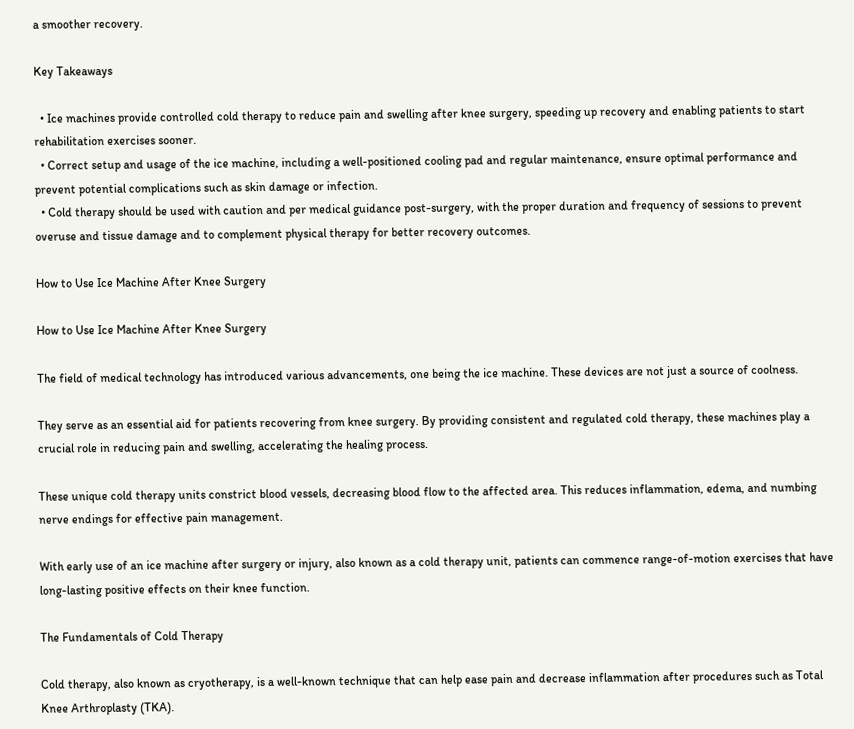a smoother recovery.

Key Takeaways

  • Ice machines provide controlled cold therapy to reduce pain and swelling after knee surgery, speeding up recovery and enabling patients to start rehabilitation exercises sooner.
  • Correct setup and usage of the ice machine, including a well-positioned cooling pad and regular maintenance, ensure optimal performance and prevent potential complications such as skin damage or infection.
  • Cold therapy should be used with caution and per medical guidance post-surgery, with the proper duration and frequency of sessions to prevent overuse and tissue damage and to complement physical therapy for better recovery outcomes.

How to Use Ice Machine After Knee Surgery

How to Use Ice Machine After Knee Surgery

The field of medical technology has introduced various advancements, one being the ice machine. These devices are not just a source of coolness.

They serve as an essential aid for patients recovering from knee surgery. By providing consistent and regulated cold therapy, these machines play a crucial role in reducing pain and swelling, accelerating the healing process.

These unique cold therapy units constrict blood vessels, decreasing blood flow to the affected area. This reduces inflammation, edema, and numbing nerve endings for effective pain management.

With early use of an ice machine after surgery or injury, also known as a cold therapy unit, patients can commence range-of-motion exercises that have long-lasting positive effects on their knee function.

The Fundamentals of Cold Therapy

Cold therapy, also known as cryotherapy, is a well-known technique that can help ease pain and decrease inflammation after procedures such as Total Knee Arthroplasty (TKA).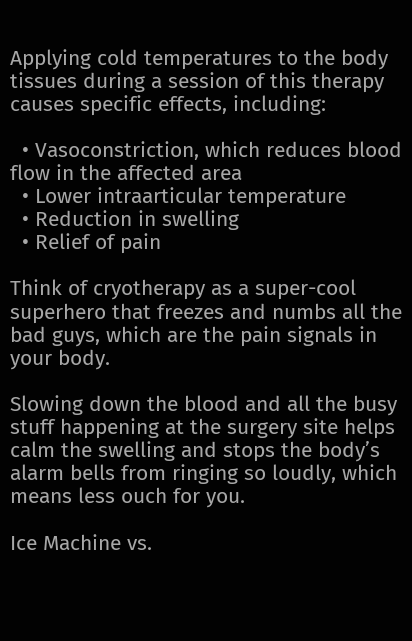Applying cold temperatures to the body tissues during a session of this therapy causes specific effects, including:

  • Vasoconstriction, which reduces blood flow in the affected area
  • Lower intraarticular temperature
  • Reduction in swelling
  • Relief of pain

Think of cryotherapy as a super-cool superhero that freezes and numbs all the bad guys, which are the pain signals in your body.

Slowing down the blood and all the busy stuff happening at the surgery site helps calm the swelling and stops the body’s alarm bells from ringing so loudly, which means less ouch for you.

Ice Machine vs.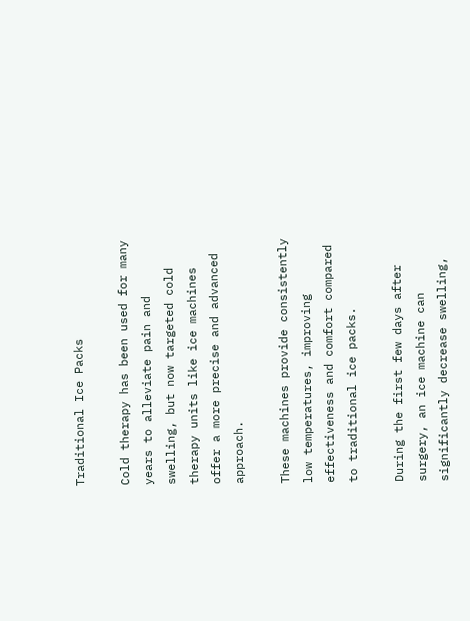Traditional Ice Packs

Cold therapy has been used for many years to alleviate pain and swelling, but now targeted cold therapy units like ice machines offer a more precise and advanced approach.

These machines provide consistently low temperatures, improving effectiveness and comfort compared to traditional ice packs.

During the first few days after surgery, an ice machine can significantly decrease swelling,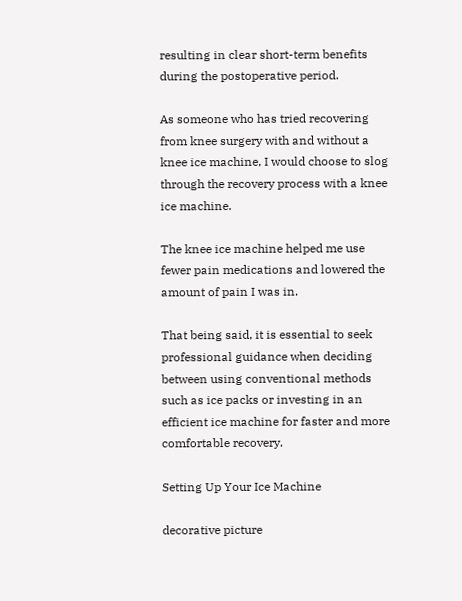resulting in clear short-term benefits during the postoperative period.

As someone who has tried recovering from knee surgery with and without a knee ice machine, I would choose to slog through the recovery process with a knee ice machine.

The knee ice machine helped me use fewer pain medications and lowered the amount of pain I was in.

That being said, it is essential to seek professional guidance when deciding between using conventional methods such as ice packs or investing in an efficient ice machine for faster and more comfortable recovery.

Setting Up Your Ice Machine

decorative picture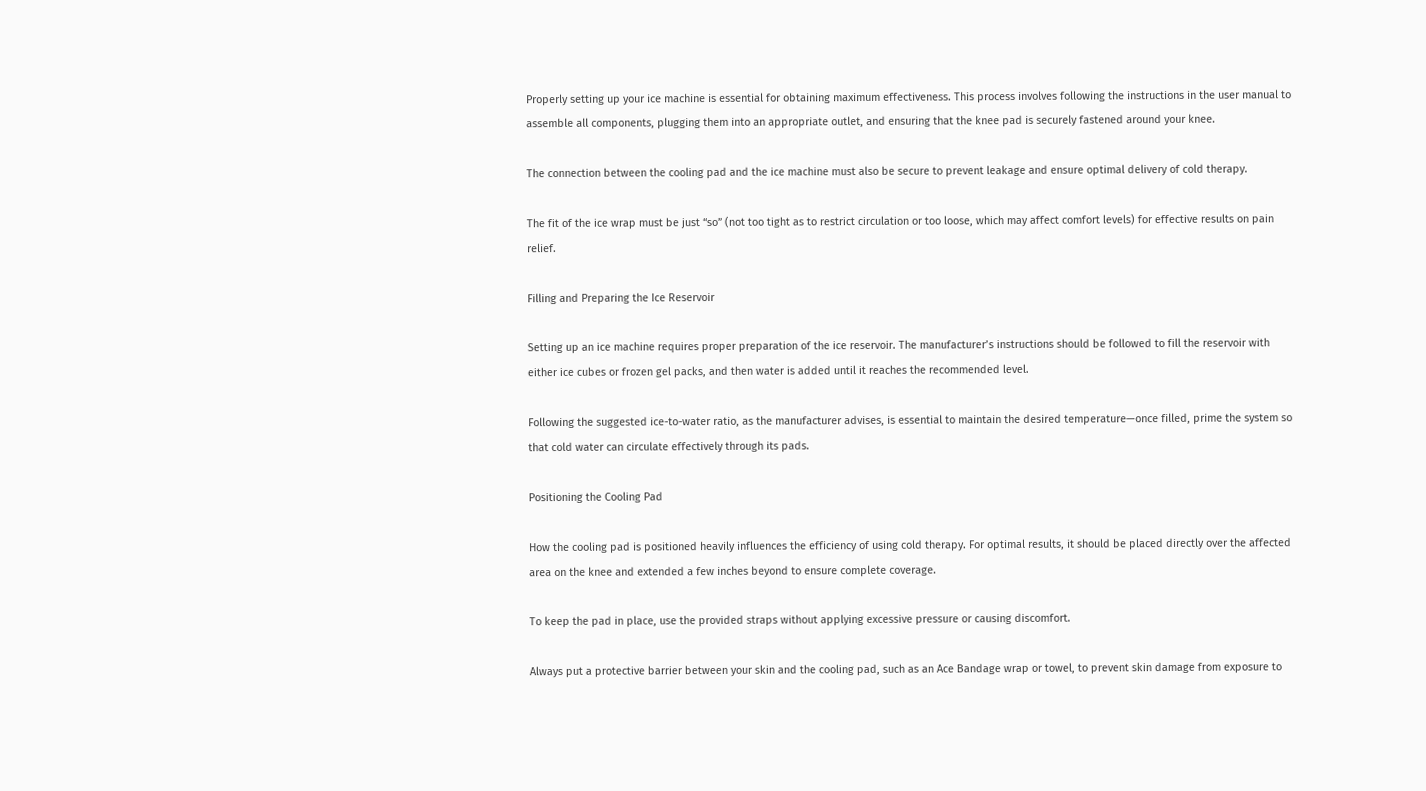Properly setting up your ice machine is essential for obtaining maximum effectiveness. This process involves following the instructions in the user manual to assemble all components, plugging them into an appropriate outlet, and ensuring that the knee pad is securely fastened around your knee.

The connection between the cooling pad and the ice machine must also be secure to prevent leakage and ensure optimal delivery of cold therapy.

The fit of the ice wrap must be just “so” (not too tight as to restrict circulation or too loose, which may affect comfort levels) for effective results on pain relief.

Filling and Preparing the Ice Reservoir

Setting up an ice machine requires proper preparation of the ice reservoir. The manufacturer’s instructions should be followed to fill the reservoir with either ice cubes or frozen gel packs, and then water is added until it reaches the recommended level.

Following the suggested ice-to-water ratio, as the manufacturer advises, is essential to maintain the desired temperature—once filled, prime the system so that cold water can circulate effectively through its pads.

Positioning the Cooling Pad

How the cooling pad is positioned heavily influences the efficiency of using cold therapy. For optimal results, it should be placed directly over the affected area on the knee and extended a few inches beyond to ensure complete coverage.

To keep the pad in place, use the provided straps without applying excessive pressure or causing discomfort.

Always put a protective barrier between your skin and the cooling pad, such as an Ace Bandage wrap or towel, to prevent skin damage from exposure to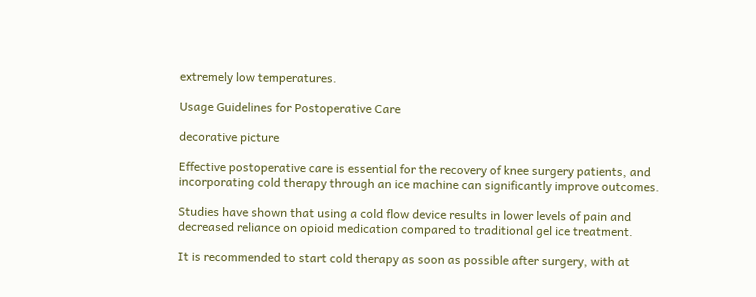extremely low temperatures.

Usage Guidelines for Postoperative Care

decorative picture

Effective postoperative care is essential for the recovery of knee surgery patients, and incorporating cold therapy through an ice machine can significantly improve outcomes.

Studies have shown that using a cold flow device results in lower levels of pain and decreased reliance on opioid medication compared to traditional gel ice treatment.

It is recommended to start cold therapy as soon as possible after surgery, with at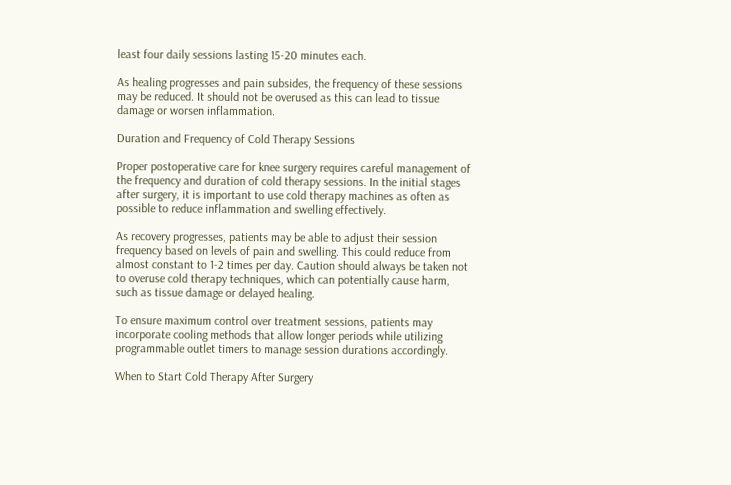least four daily sessions lasting 15-20 minutes each.

As healing progresses and pain subsides, the frequency of these sessions may be reduced. It should not be overused as this can lead to tissue damage or worsen inflammation.

Duration and Frequency of Cold Therapy Sessions

Proper postoperative care for knee surgery requires careful management of the frequency and duration of cold therapy sessions. In the initial stages after surgery, it is important to use cold therapy machines as often as possible to reduce inflammation and swelling effectively.

As recovery progresses, patients may be able to adjust their session frequency based on levels of pain and swelling. This could reduce from almost constant to 1-2 times per day. Caution should always be taken not to overuse cold therapy techniques, which can potentially cause harm, such as tissue damage or delayed healing.

To ensure maximum control over treatment sessions, patients may incorporate cooling methods that allow longer periods while utilizing programmable outlet timers to manage session durations accordingly.

When to Start Cold Therapy After Surgery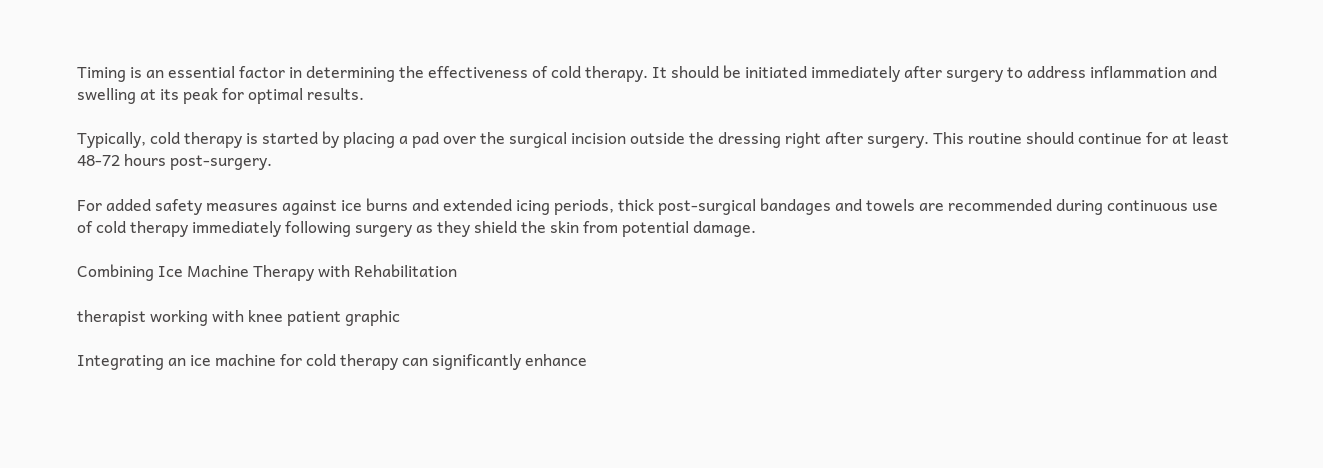Timing is an essential factor in determining the effectiveness of cold therapy. It should be initiated immediately after surgery to address inflammation and swelling at its peak for optimal results.

Typically, cold therapy is started by placing a pad over the surgical incision outside the dressing right after surgery. This routine should continue for at least 48-72 hours post-surgery.

For added safety measures against ice burns and extended icing periods, thick post-surgical bandages and towels are recommended during continuous use of cold therapy immediately following surgery as they shield the skin from potential damage.

Combining Ice Machine Therapy with Rehabilitation

therapist working with knee patient graphic

Integrating an ice machine for cold therapy can significantly enhance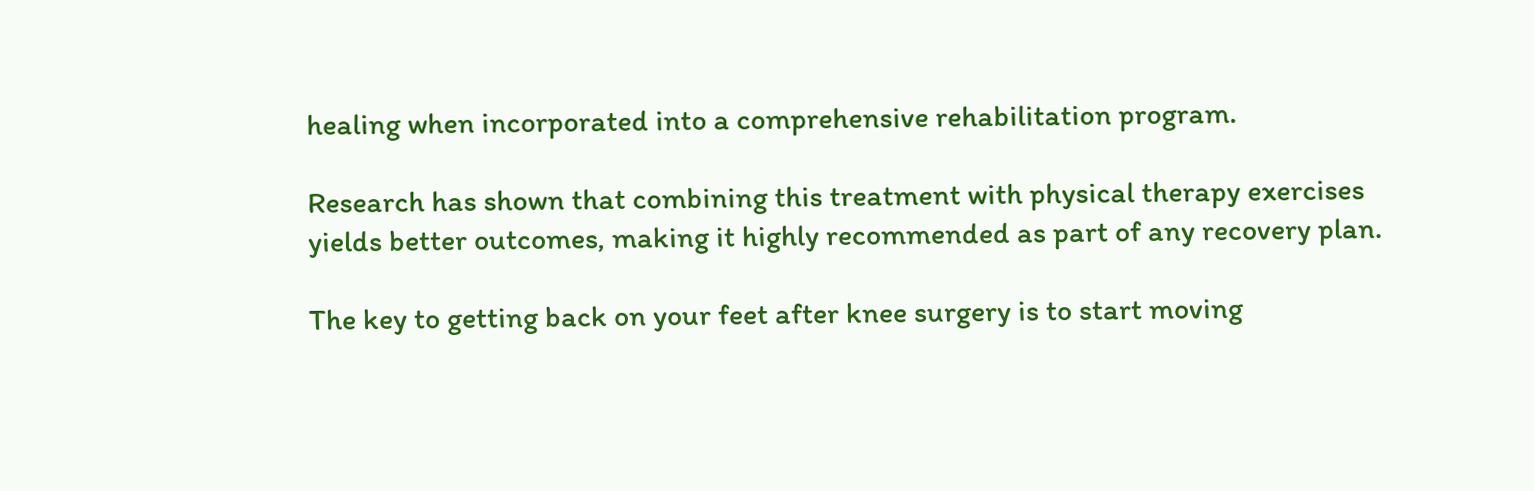healing when incorporated into a comprehensive rehabilitation program.

Research has shown that combining this treatment with physical therapy exercises yields better outcomes, making it highly recommended as part of any recovery plan.

The key to getting back on your feet after knee surgery is to start moving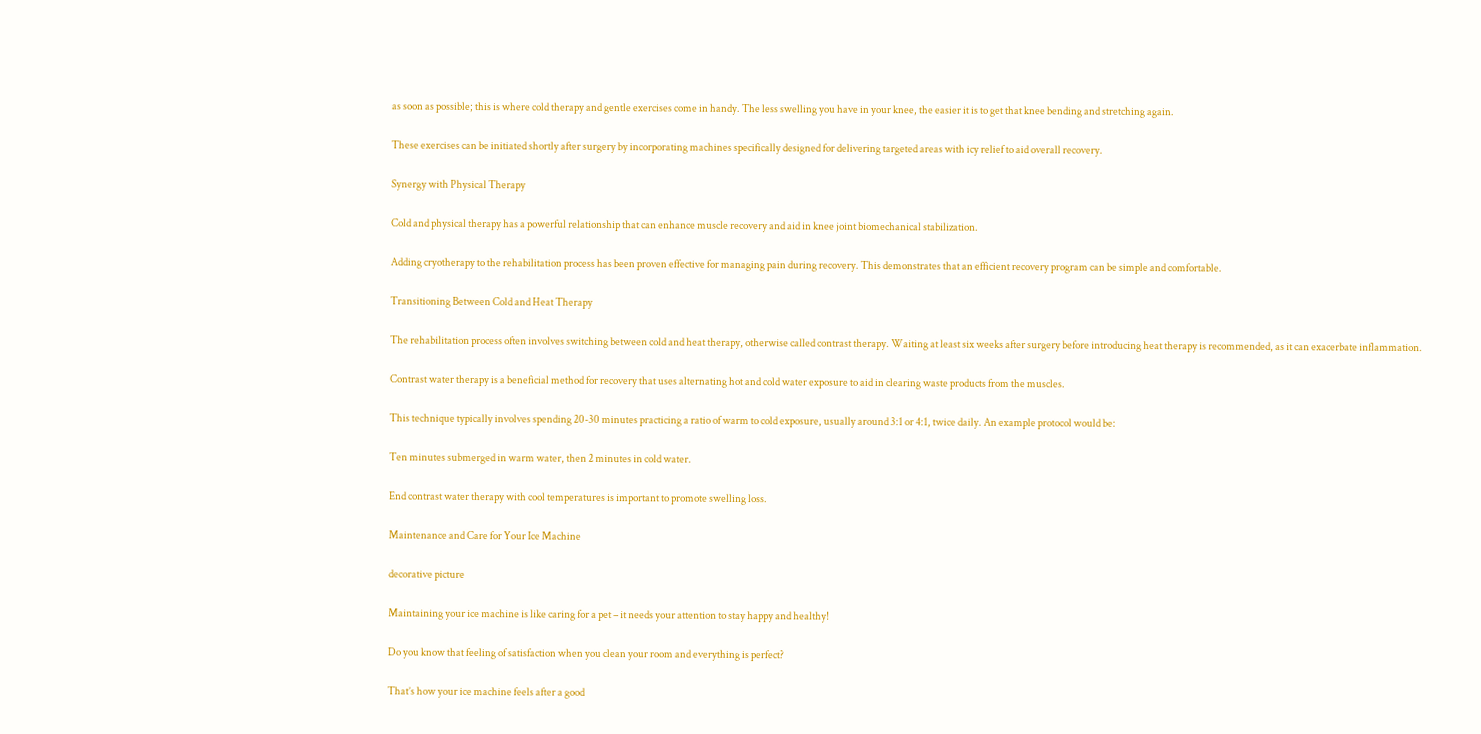as soon as possible; this is where cold therapy and gentle exercises come in handy. The less swelling you have in your knee, the easier it is to get that knee bending and stretching again.

These exercises can be initiated shortly after surgery by incorporating machines specifically designed for delivering targeted areas with icy relief to aid overall recovery.

Synergy with Physical Therapy

Cold and physical therapy has a powerful relationship that can enhance muscle recovery and aid in knee joint biomechanical stabilization.

Adding cryotherapy to the rehabilitation process has been proven effective for managing pain during recovery. This demonstrates that an efficient recovery program can be simple and comfortable.

Transitioning Between Cold and Heat Therapy

The rehabilitation process often involves switching between cold and heat therapy, otherwise called contrast therapy. Waiting at least six weeks after surgery before introducing heat therapy is recommended, as it can exacerbate inflammation.

Contrast water therapy is a beneficial method for recovery that uses alternating hot and cold water exposure to aid in clearing waste products from the muscles.

This technique typically involves spending 20-30 minutes practicing a ratio of warm to cold exposure, usually around 3:1 or 4:1, twice daily. An example protocol would be:

Ten minutes submerged in warm water, then 2 minutes in cold water.

End contrast water therapy with cool temperatures is important to promote swelling loss.

Maintenance and Care for Your Ice Machine

decorative picture

Maintaining your ice machine is like caring for a pet – it needs your attention to stay happy and healthy!

Do you know that feeling of satisfaction when you clean your room and everything is perfect?

That’s how your ice machine feels after a good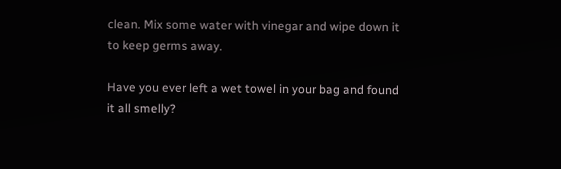clean. Mix some water with vinegar and wipe down it to keep germs away.

Have you ever left a wet towel in your bag and found it all smelly?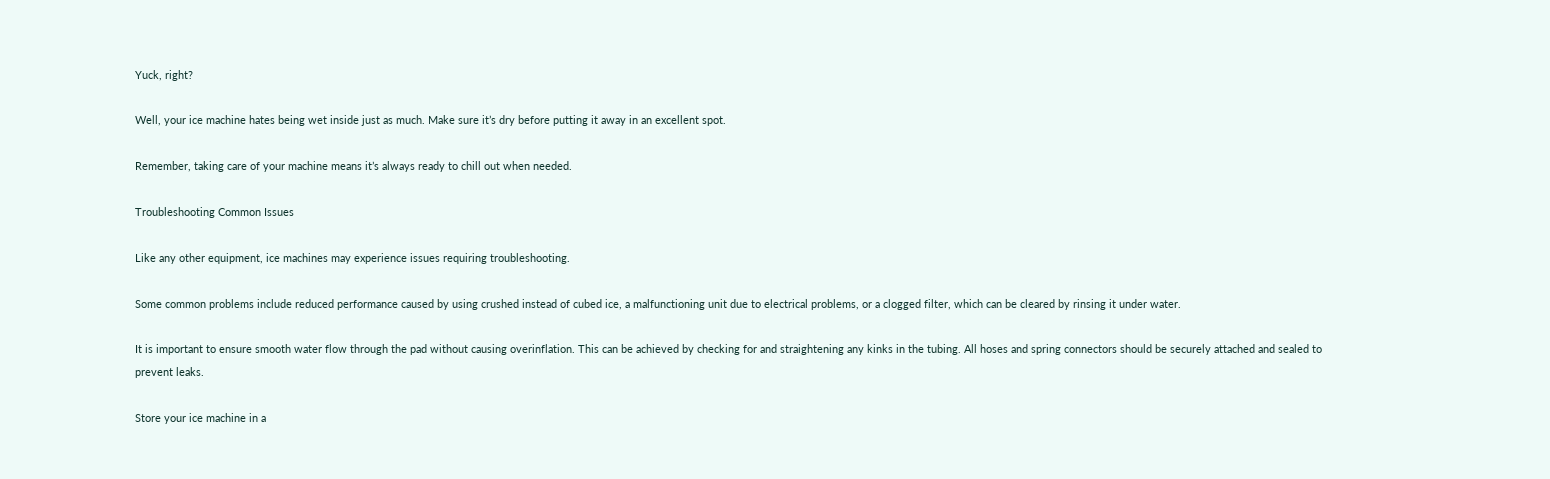Yuck, right?

Well, your ice machine hates being wet inside just as much. Make sure it’s dry before putting it away in an excellent spot.

Remember, taking care of your machine means it’s always ready to chill out when needed.

Troubleshooting Common Issues

Like any other equipment, ice machines may experience issues requiring troubleshooting.

Some common problems include reduced performance caused by using crushed instead of cubed ice, a malfunctioning unit due to electrical problems, or a clogged filter, which can be cleared by rinsing it under water.

It is important to ensure smooth water flow through the pad without causing overinflation. This can be achieved by checking for and straightening any kinks in the tubing. All hoses and spring connectors should be securely attached and sealed to prevent leaks.

Store your ice machine in a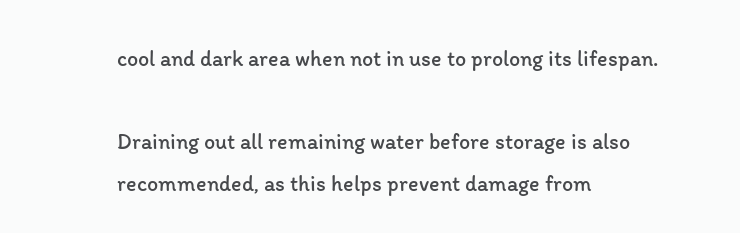cool and dark area when not in use to prolong its lifespan.

Draining out all remaining water before storage is also recommended, as this helps prevent damage from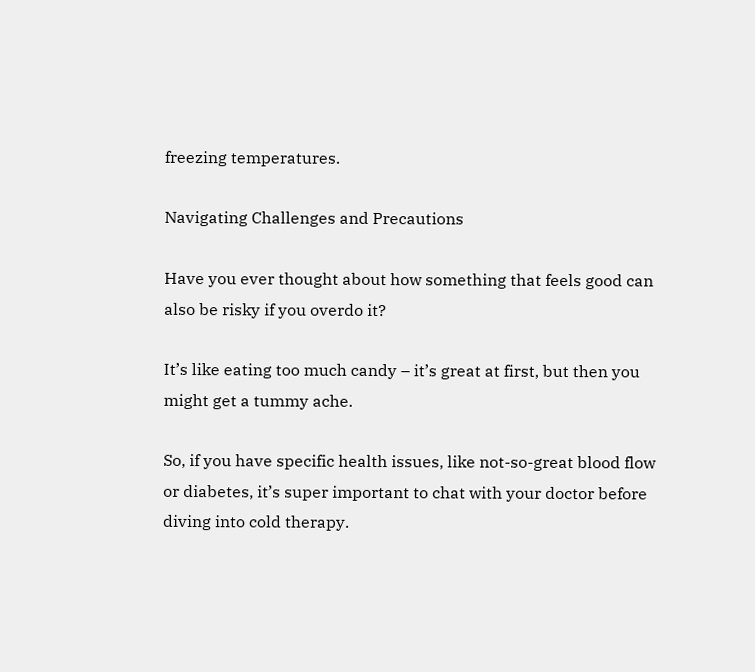freezing temperatures.

Navigating Challenges and Precautions

Have you ever thought about how something that feels good can also be risky if you overdo it?

It’s like eating too much candy – it’s great at first, but then you might get a tummy ache.

So, if you have specific health issues, like not-so-great blood flow or diabetes, it’s super important to chat with your doctor before diving into cold therapy.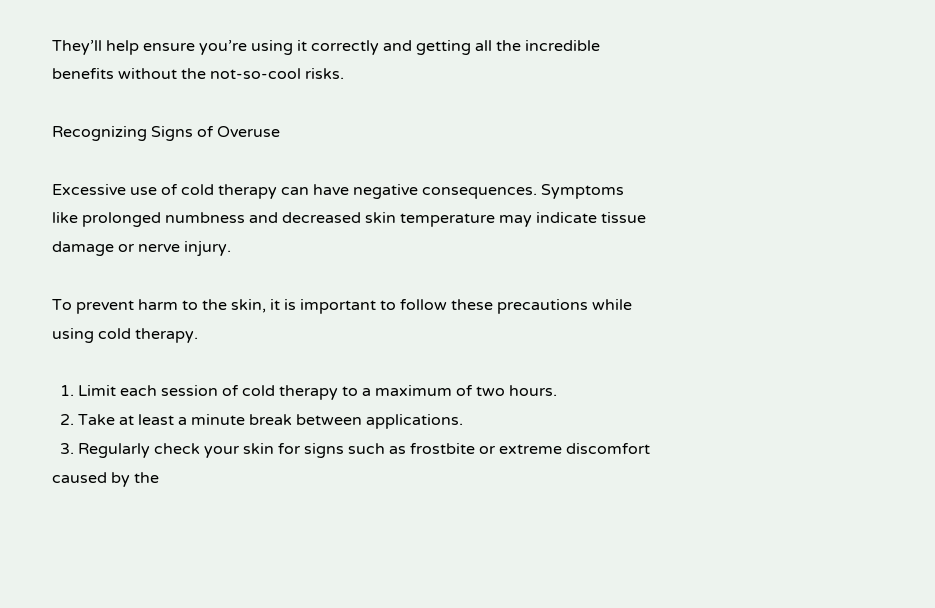They’ll help ensure you’re using it correctly and getting all the incredible benefits without the not-so-cool risks.

Recognizing Signs of Overuse

Excessive use of cold therapy can have negative consequences. Symptoms like prolonged numbness and decreased skin temperature may indicate tissue damage or nerve injury.

To prevent harm to the skin, it is important to follow these precautions while using cold therapy.

  1. Limit each session of cold therapy to a maximum of two hours.
  2. Take at least a minute break between applications.
  3. Regularly check your skin for signs such as frostbite or extreme discomfort caused by the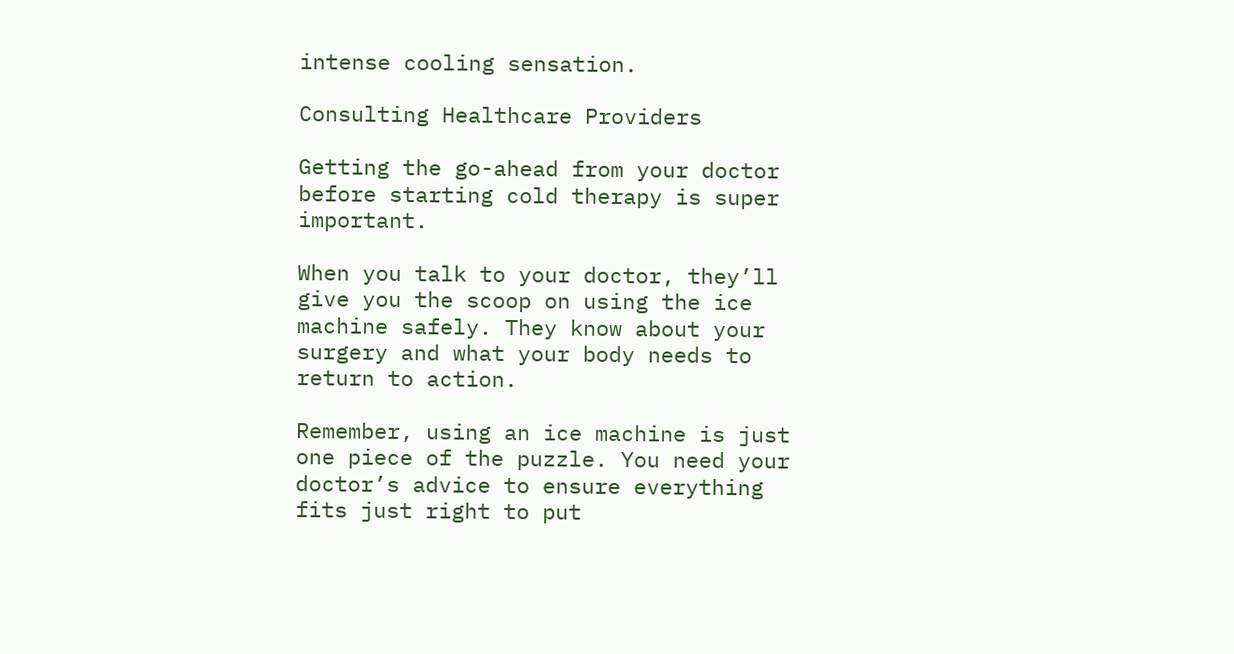intense cooling sensation.

Consulting Healthcare Providers

Getting the go-ahead from your doctor before starting cold therapy is super important.

When you talk to your doctor, they’ll give you the scoop on using the ice machine safely. They know about your surgery and what your body needs to return to action.

Remember, using an ice machine is just one piece of the puzzle. You need your doctor’s advice to ensure everything fits just right to put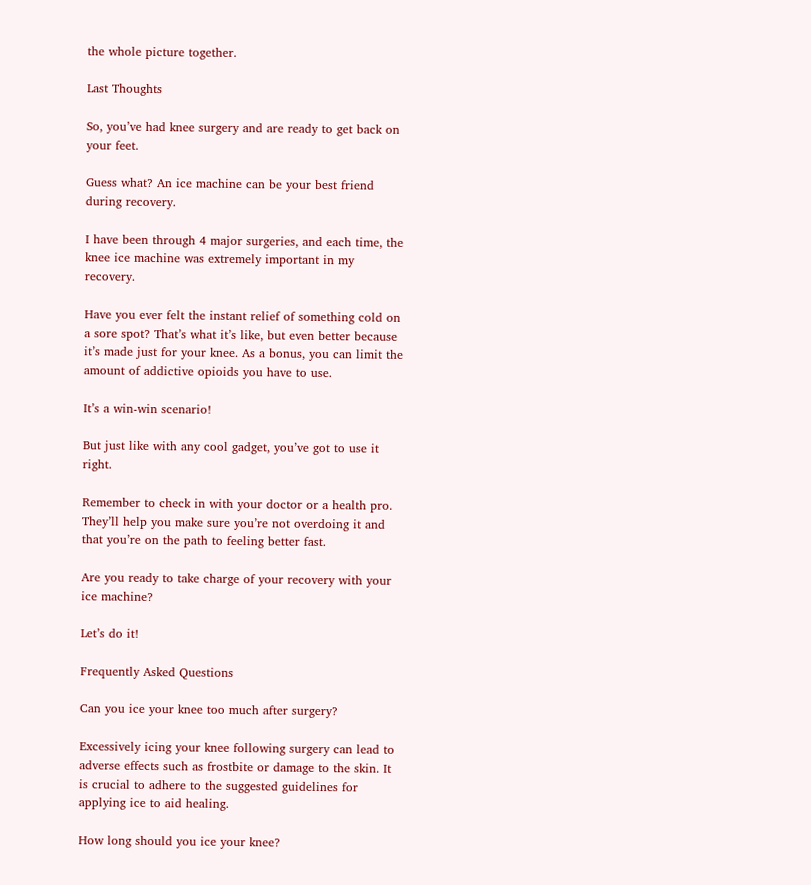the whole picture together.

Last Thoughts

So, you’ve had knee surgery and are ready to get back on your feet.

Guess what? An ice machine can be your best friend during recovery.

I have been through 4 major surgeries, and each time, the knee ice machine was extremely important in my recovery.

Have you ever felt the instant relief of something cold on a sore spot? That’s what it’s like, but even better because it’s made just for your knee. As a bonus, you can limit the amount of addictive opioids you have to use.

It’s a win-win scenario!

But just like with any cool gadget, you’ve got to use it right.

Remember to check in with your doctor or a health pro. They’ll help you make sure you’re not overdoing it and that you’re on the path to feeling better fast.

Are you ready to take charge of your recovery with your ice machine?

Let’s do it!

Frequently Asked Questions

Can you ice your knee too much after surgery?

Excessively icing your knee following surgery can lead to adverse effects such as frostbite or damage to the skin. It is crucial to adhere to the suggested guidelines for applying ice to aid healing.

How long should you ice your knee?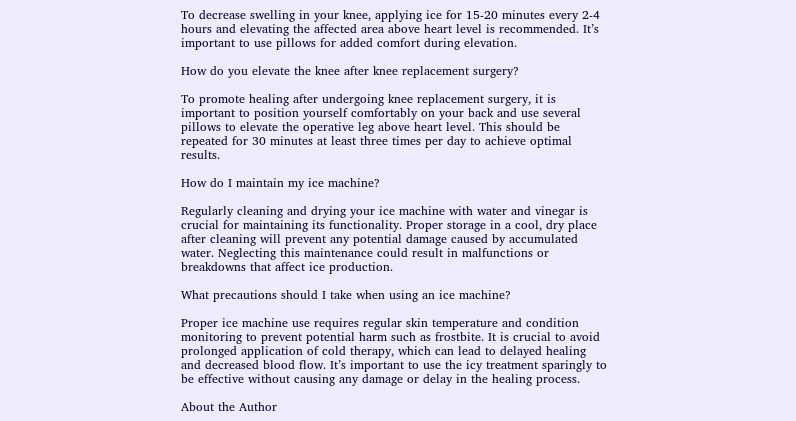To decrease swelling in your knee, applying ice for 15-20 minutes every 2-4 hours and elevating the affected area above heart level is recommended. It’s important to use pillows for added comfort during elevation.

How do you elevate the knee after knee replacement surgery?

To promote healing after undergoing knee replacement surgery, it is important to position yourself comfortably on your back and use several pillows to elevate the operative leg above heart level. This should be repeated for 30 minutes at least three times per day to achieve optimal results.

How do I maintain my ice machine?

Regularly cleaning and drying your ice machine with water and vinegar is crucial for maintaining its functionality. Proper storage in a cool, dry place after cleaning will prevent any potential damage caused by accumulated water. Neglecting this maintenance could result in malfunctions or breakdowns that affect ice production.

What precautions should I take when using an ice machine?

Proper ice machine use requires regular skin temperature and condition monitoring to prevent potential harm such as frostbite. It is crucial to avoid prolonged application of cold therapy, which can lead to delayed healing and decreased blood flow. It’s important to use the icy treatment sparingly to be effective without causing any damage or delay in the healing process.

About the Author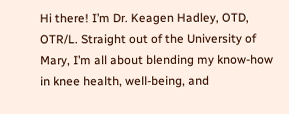Hi there! I’m Dr. Keagen Hadley, OTD, OTR/L. Straight out of the University of Mary, I’m all about blending my know-how in knee health, well-being, and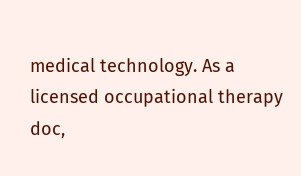medical technology. As a licensed occupational therapy doc,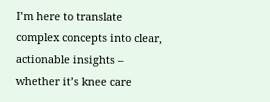I’m here to translate complex concepts into clear, actionable insights – whether it’s knee care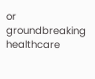or groundbreaking healthcare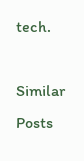tech.

Similar Posts